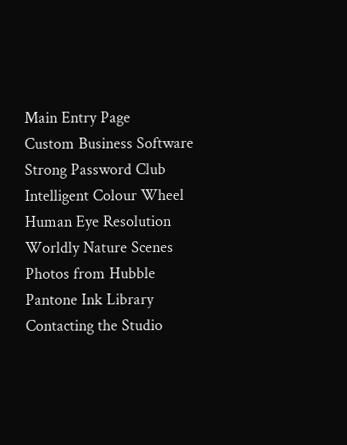Main Entry Page
Custom Business Software
Strong Password Club
Intelligent Colour Wheel
Human Eye Resolution
Worldly Nature Scenes
Photos from Hubble
Pantone Ink Library
Contacting the Studio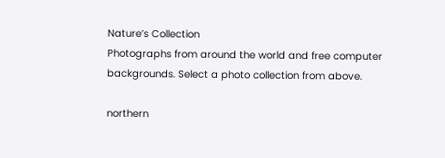Nature’s Collection
Photographs from around the world and free computer backgrounds. Select a photo collection from above.

northern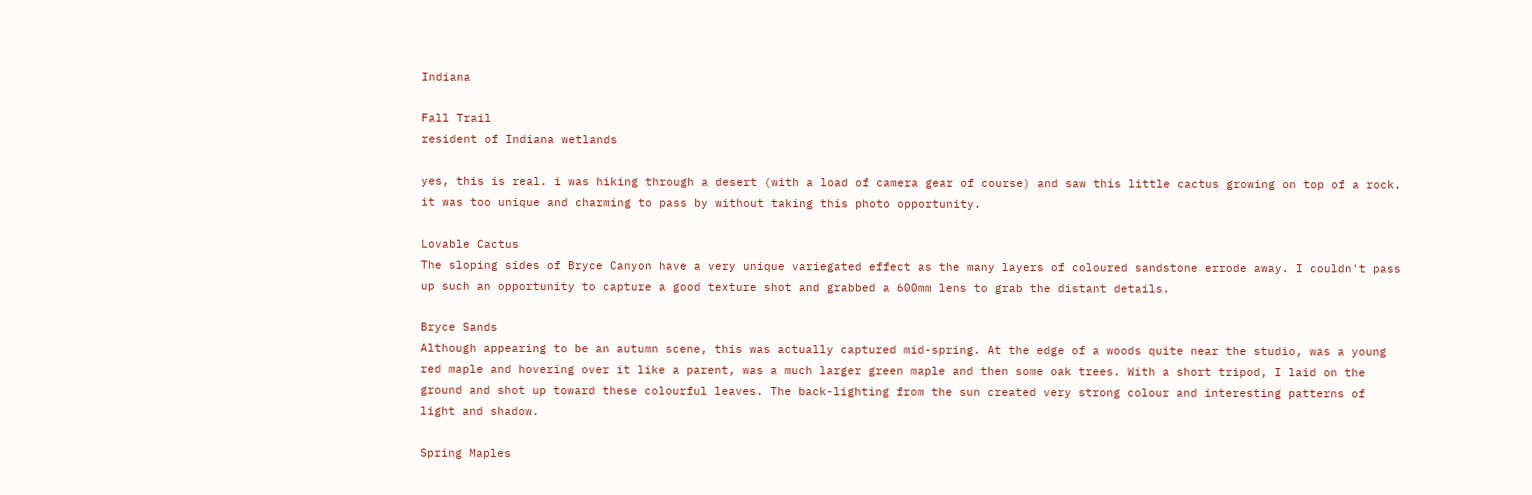Indiana

Fall Trail
resident of Indiana wetlands

yes, this is real. i was hiking through a desert (with a load of camera gear of course) and saw this little cactus growing on top of a rock. it was too unique and charming to pass by without taking this photo opportunity.

Lovable Cactus
The sloping sides of Bryce Canyon have a very unique variegated effect as the many layers of coloured sandstone errode away. I couldn't pass up such an opportunity to capture a good texture shot and grabbed a 600mm lens to grab the distant details.

Bryce Sands
Although appearing to be an autumn scene, this was actually captured mid-spring. At the edge of a woods quite near the studio, was a young red maple and hovering over it like a parent, was a much larger green maple and then some oak trees. With a short tripod, I laid on the ground and shot up toward these colourful leaves. The back-lighting from the sun created very strong colour and interesting patterns of light and shadow.

Spring Maples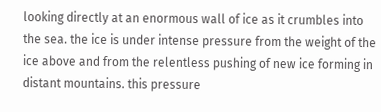looking directly at an enormous wall of ice as it crumbles into the sea. the ice is under intense pressure from the weight of the ice above and from the relentless pushing of new ice forming in distant mountains. this pressure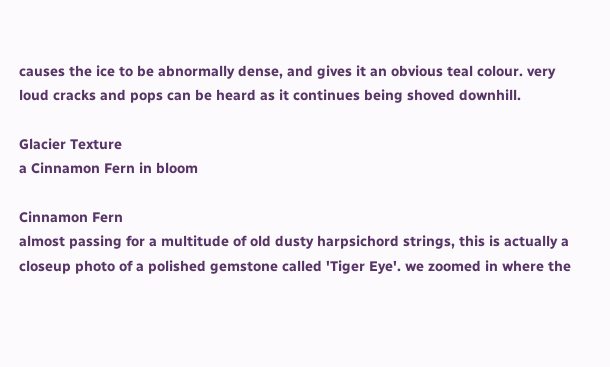causes the ice to be abnormally dense, and gives it an obvious teal colour. very loud cracks and pops can be heard as it continues being shoved downhill.

Glacier Texture
a Cinnamon Fern in bloom

Cinnamon Fern
almost passing for a multitude of old dusty harpsichord strings, this is actually a closeup photo of a polished gemstone called 'Tiger Eye'. we zoomed in where the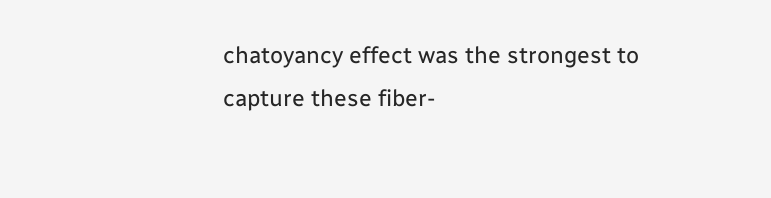chatoyancy effect was the strongest to capture these fiber-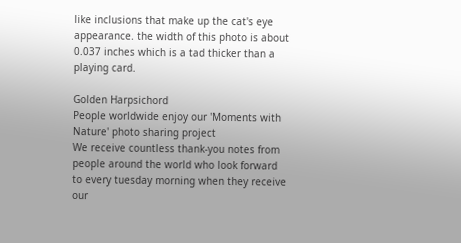like inclusions that make up the cat's eye appearance. the width of this photo is about 0.037 inches which is a tad thicker than a playing card.

Golden Harpsichord
People worldwide enjoy our 'Moments with Nature' photo sharing project
We receive countless thank-you notes from people around the world who look forward to every tuesday morning when they receive our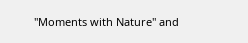"Moments with Nature" and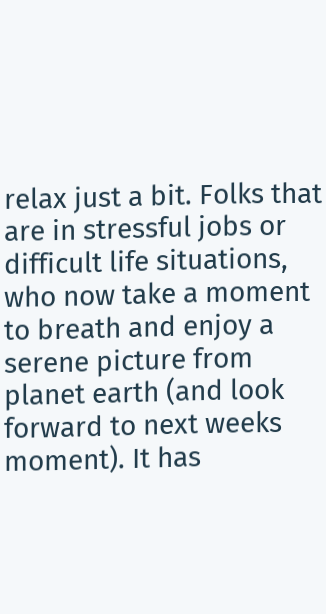relax just a bit. Folks that are in stressful jobs or difficult life situations, who now take a moment to breath and enjoy a serene picture from planet earth (and look forward to next weeks moment). It has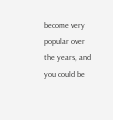become very popular over the years, and you could be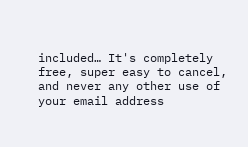included… It's completely free, super easy to cancel, and never any other use of your email address